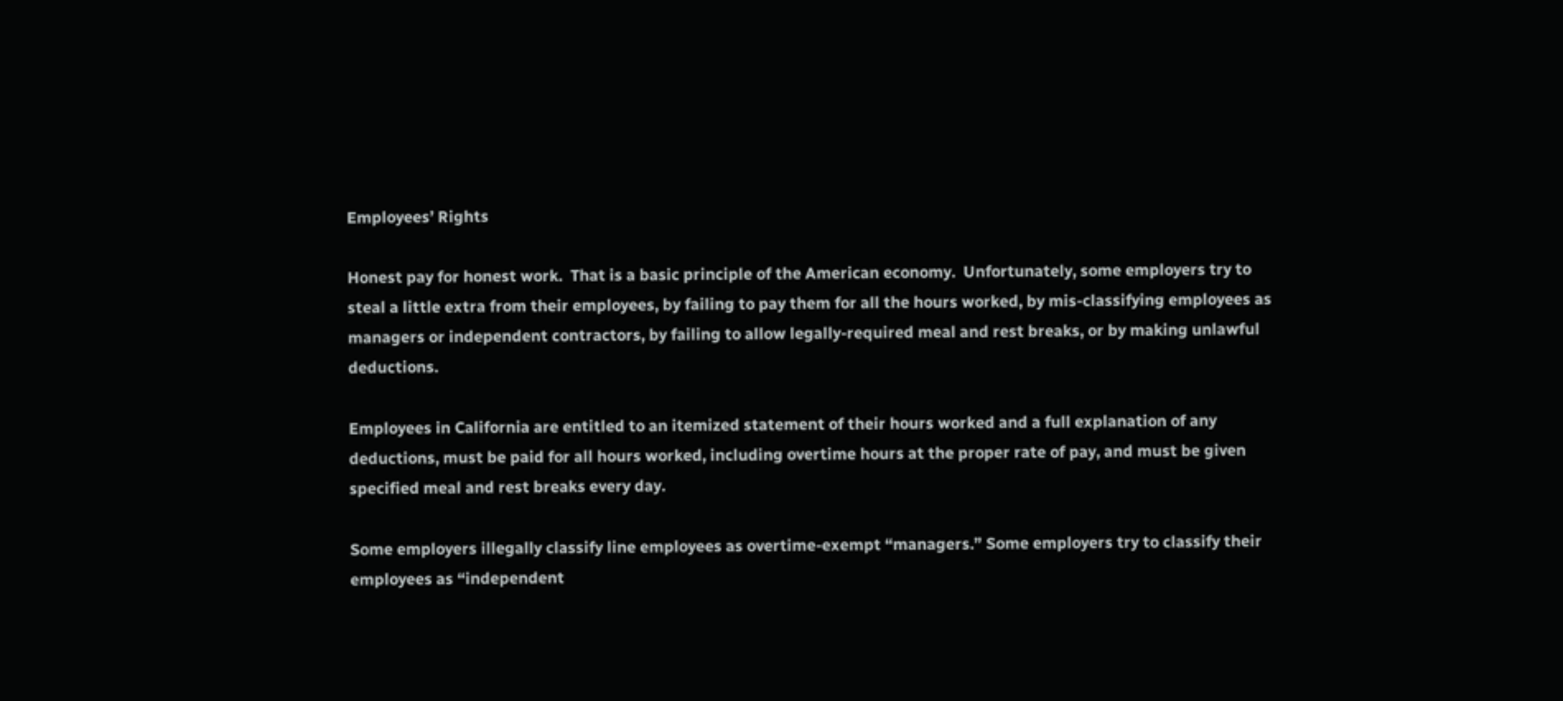Employees’ Rights

Honest pay for honest work.  That is a basic principle of the American economy.  Unfortunately, some employers try to steal a little extra from their employees, by failing to pay them for all the hours worked, by mis-classifying employees as managers or independent contractors, by failing to allow legally-required meal and rest breaks, or by making unlawful deductions.

Employees in California are entitled to an itemized statement of their hours worked and a full explanation of any deductions, must be paid for all hours worked, including overtime hours at the proper rate of pay, and must be given specified meal and rest breaks every day.

Some employers illegally classify line employees as overtime-exempt “managers.” Some employers try to classify their employees as “independent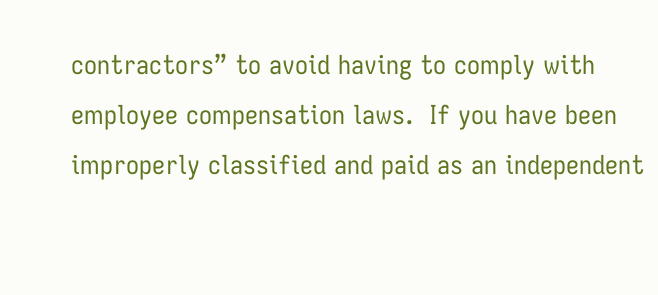contractors” to avoid having to comply with employee compensation laws.  If you have been improperly classified and paid as an independent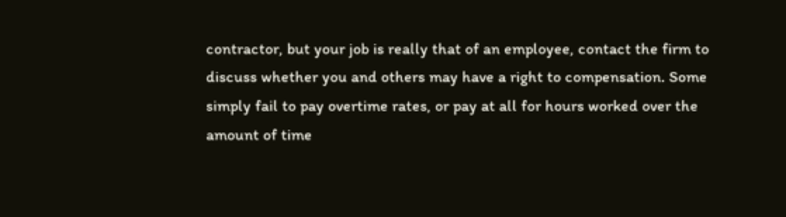contractor, but your job is really that of an employee, contact the firm to discuss whether you and others may have a right to compensation. Some simply fail to pay overtime rates, or pay at all for hours worked over the amount of time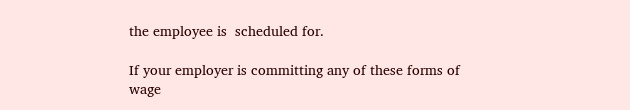the employee is  scheduled for.

If your employer is committing any of these forms of wage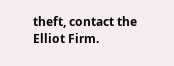theft, contact the Elliot Firm.